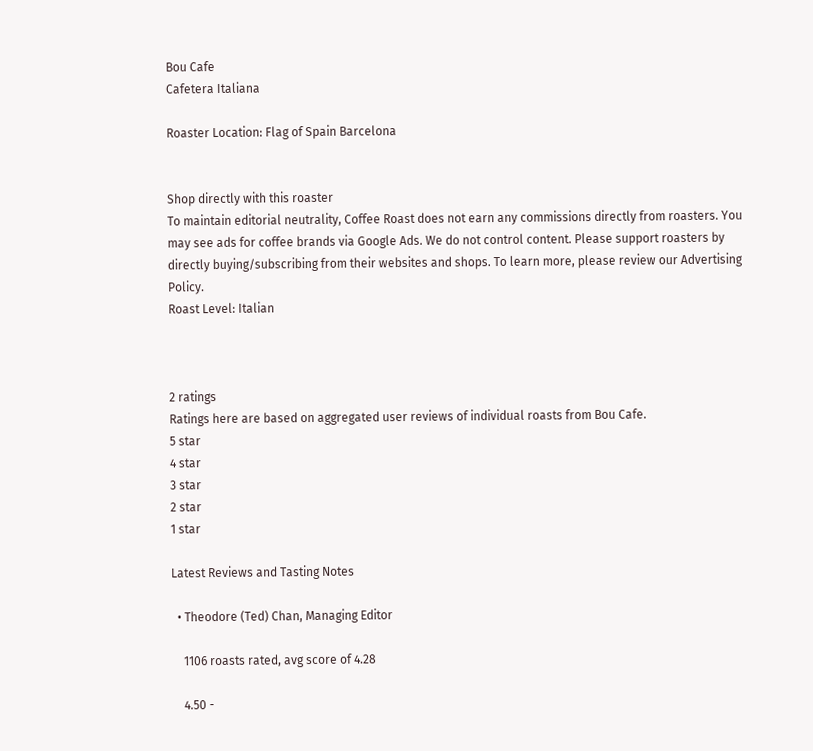Bou Cafe
Cafetera Italiana

Roaster Location: Flag of Spain Barcelona


Shop directly with this roaster
To maintain editorial neutrality, Coffee Roast does not earn any commissions directly from roasters. You may see ads for coffee brands via Google Ads. We do not control content. Please support roasters by directly buying/subscribing from their websites and shops. To learn more, please review our Advertising Policy.
Roast Level: Italian



2 ratings
Ratings here are based on aggregated user reviews of individual roasts from Bou Cafe.
5 star
4 star
3 star
2 star
1 star

Latest Reviews and Tasting Notes

  • Theodore (Ted) Chan, Managing Editor

    1106 roasts rated, avg score of 4.28

    4.50 -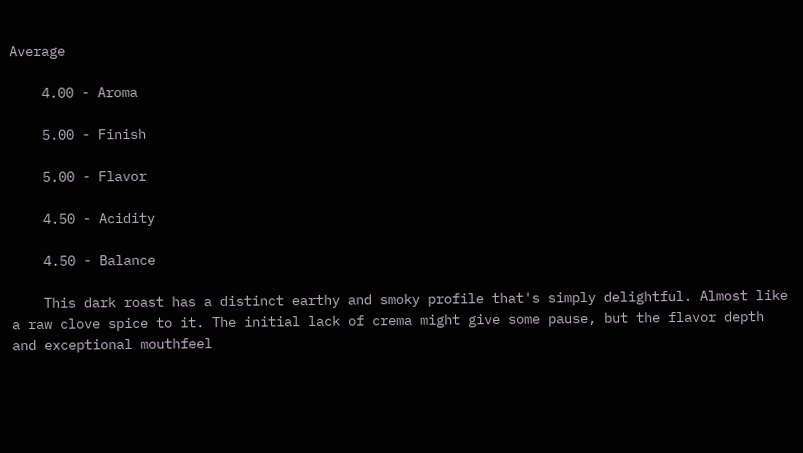Average

    4.00 - Aroma

    5.00 - Finish

    5.00 - Flavor

    4.50 - Acidity

    4.50 - Balance

    This dark roast has a distinct earthy and smoky profile that's simply delightful. Almost like a raw clove spice to it. The initial lack of crema might give some pause, but the flavor depth and exceptional mouthfeel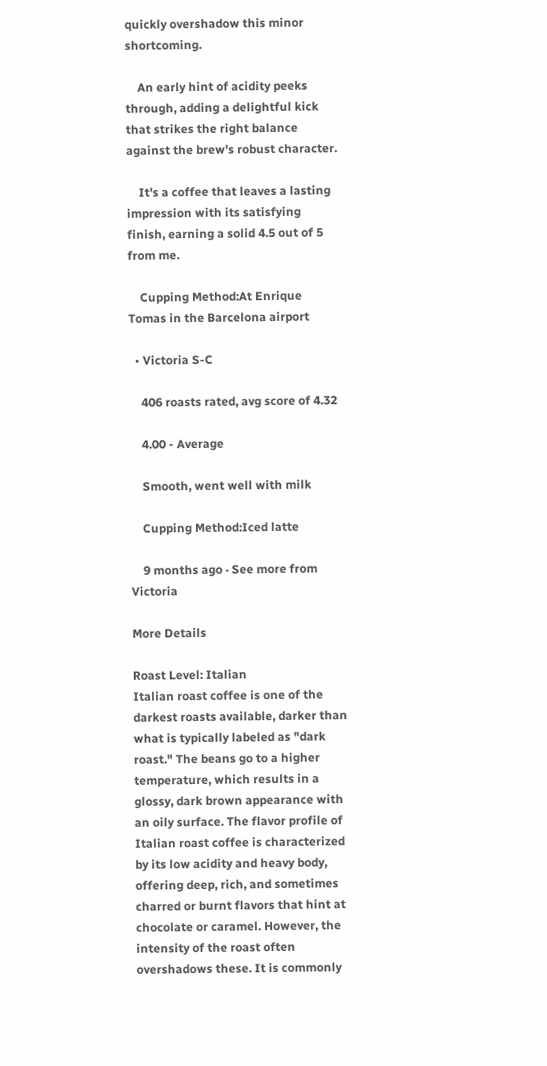quickly overshadow this minor shortcoming.

    An early hint of acidity peeks through, adding a delightful kick that strikes the right balance against the brew's robust character.

    It's a coffee that leaves a lasting impression with its satisfying finish, earning a solid 4.5 out of 5 from me.

    Cupping Method:At Enrique Tomas in the Barcelona airport

  • Victoria S-C

    406 roasts rated, avg score of 4.32

    4.00 - Average

    Smooth, went well with milk

    Cupping Method:Iced latte

    9 months ago · See more from Victoria

More Details

Roast Level: Italian
Italian roast coffee is one of the darkest roasts available, darker than what is typically labeled as "dark roast." The beans go to a higher temperature, which results in a glossy, dark brown appearance with an oily surface. The flavor profile of Italian roast coffee is characterized by its low acidity and heavy body, offering deep, rich, and sometimes charred or burnt flavors that hint at chocolate or caramel. However, the intensity of the roast often overshadows these. It is commonly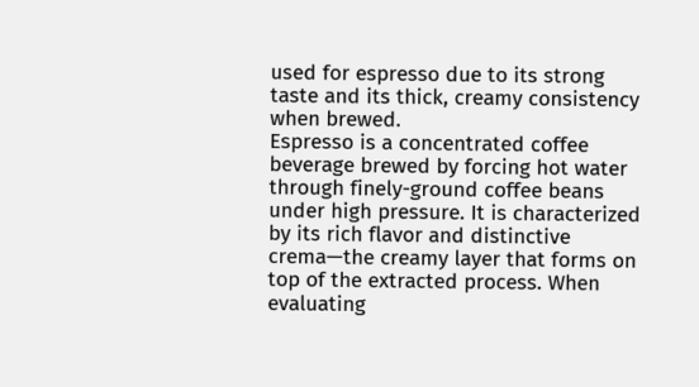used for espresso due to its strong taste and its thick, creamy consistency when brewed.
Espresso is a concentrated coffee beverage brewed by forcing hot water through finely-ground coffee beans under high pressure. It is characterized by its rich flavor and distinctive crema—the creamy layer that forms on top of the extracted process. When evaluating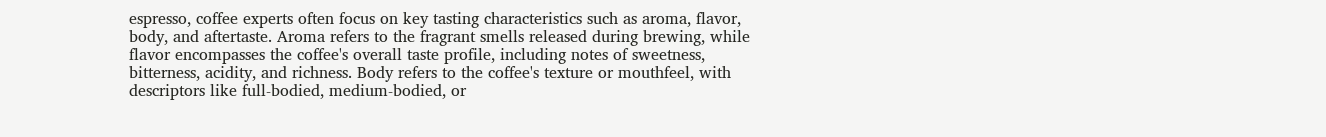espresso, coffee experts often focus on key tasting characteristics such as aroma, flavor, body, and aftertaste. Aroma refers to the fragrant smells released during brewing, while flavor encompasses the coffee's overall taste profile, including notes of sweetness, bitterness, acidity, and richness. Body refers to the coffee's texture or mouthfeel, with descriptors like full-bodied, medium-bodied, or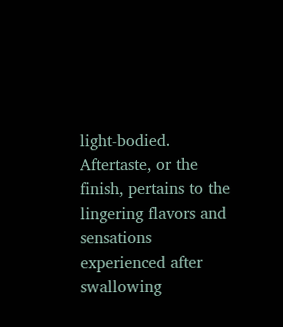light-bodied. Aftertaste, or the finish, pertains to the lingering flavors and sensations experienced after swallowing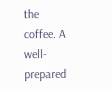the coffee. A well-prepared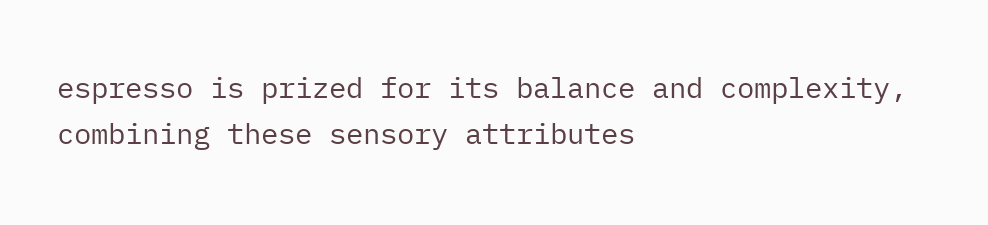espresso is prized for its balance and complexity, combining these sensory attributes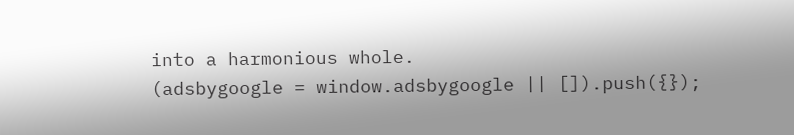into a harmonious whole.
(adsbygoogle = window.adsbygoogle || []).push({});